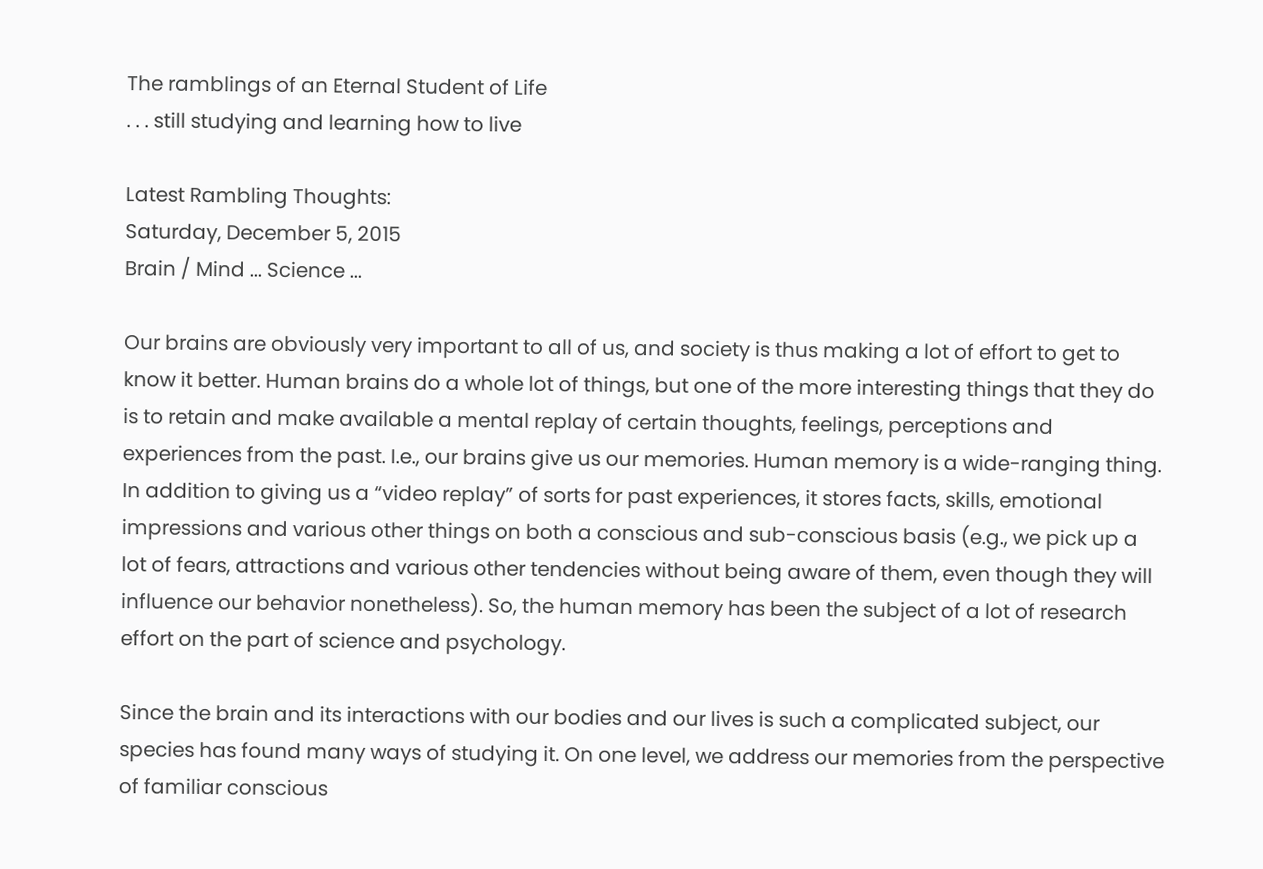The ramblings of an Eternal Student of Life
. . . still studying and learning how to live

Latest Rambling Thoughts:
Saturday, December 5, 2015
Brain / Mind ... Science ...

Our brains are obviously very important to all of us, and society is thus making a lot of effort to get to know it better. Human brains do a whole lot of things, but one of the more interesting things that they do is to retain and make available a mental replay of certain thoughts, feelings, perceptions and experiences from the past. I.e., our brains give us our memories. Human memory is a wide-ranging thing. In addition to giving us a “video replay” of sorts for past experiences, it stores facts, skills, emotional impressions and various other things on both a conscious and sub-conscious basis (e.g., we pick up a lot of fears, attractions and various other tendencies without being aware of them, even though they will influence our behavior nonetheless). So, the human memory has been the subject of a lot of research effort on the part of science and psychology.

Since the brain and its interactions with our bodies and our lives is such a complicated subject, our species has found many ways of studying it. On one level, we address our memories from the perspective of familiar conscious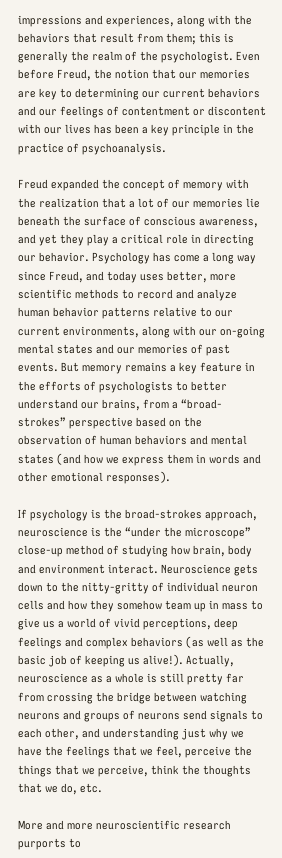impressions and experiences, along with the behaviors that result from them; this is generally the realm of the psychologist. Even before Freud, the notion that our memories are key to determining our current behaviors and our feelings of contentment or discontent with our lives has been a key principle in the practice of psychoanalysis.

Freud expanded the concept of memory with the realization that a lot of our memories lie beneath the surface of conscious awareness, and yet they play a critical role in directing our behavior. Psychology has come a long way since Freud, and today uses better, more scientific methods to record and analyze human behavior patterns relative to our current environments, along with our on-going mental states and our memories of past events. But memory remains a key feature in the efforts of psychologists to better understand our brains, from a “broad-strokes” perspective based on the observation of human behaviors and mental states (and how we express them in words and other emotional responses).

If psychology is the broad-strokes approach, neuroscience is the “under the microscope” close-up method of studying how brain, body and environment interact. Neuroscience gets down to the nitty-gritty of individual neuron cells and how they somehow team up in mass to give us a world of vivid perceptions, deep feelings and complex behaviors (as well as the basic job of keeping us alive!). Actually, neuroscience as a whole is still pretty far from crossing the bridge between watching neurons and groups of neurons send signals to each other, and understanding just why we have the feelings that we feel, perceive the things that we perceive, think the thoughts that we do, etc.

More and more neuroscientific research purports to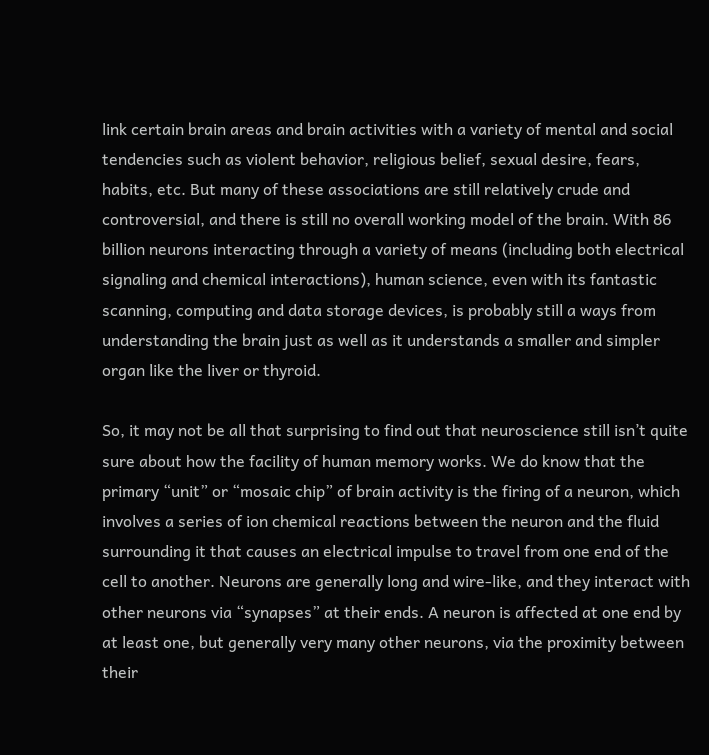link certain brain areas and brain activities with a variety of mental and social tendencies such as violent behavior, religious belief, sexual desire, fears, habits, etc. But many of these associations are still relatively crude and controversial, and there is still no overall working model of the brain. With 86 billion neurons interacting through a variety of means (including both electrical signaling and chemical interactions), human science, even with its fantastic scanning, computing and data storage devices, is probably still a ways from understanding the brain just as well as it understands a smaller and simpler organ like the liver or thyroid.

So, it may not be all that surprising to find out that neuroscience still isn’t quite sure about how the facility of human memory works. We do know that the primary “unit” or “mosaic chip” of brain activity is the firing of a neuron, which involves a series of ion chemical reactions between the neuron and the fluid surrounding it that causes an electrical impulse to travel from one end of the cell to another. Neurons are generally long and wire-like, and they interact with other neurons via “synapses” at their ends. A neuron is affected at one end by at least one, but generally very many other neurons, via the proximity between their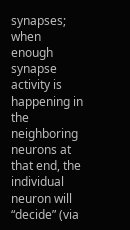synapses; when enough synapse activity is happening in the neighboring neurons at that end, the individual neuron will “decide” (via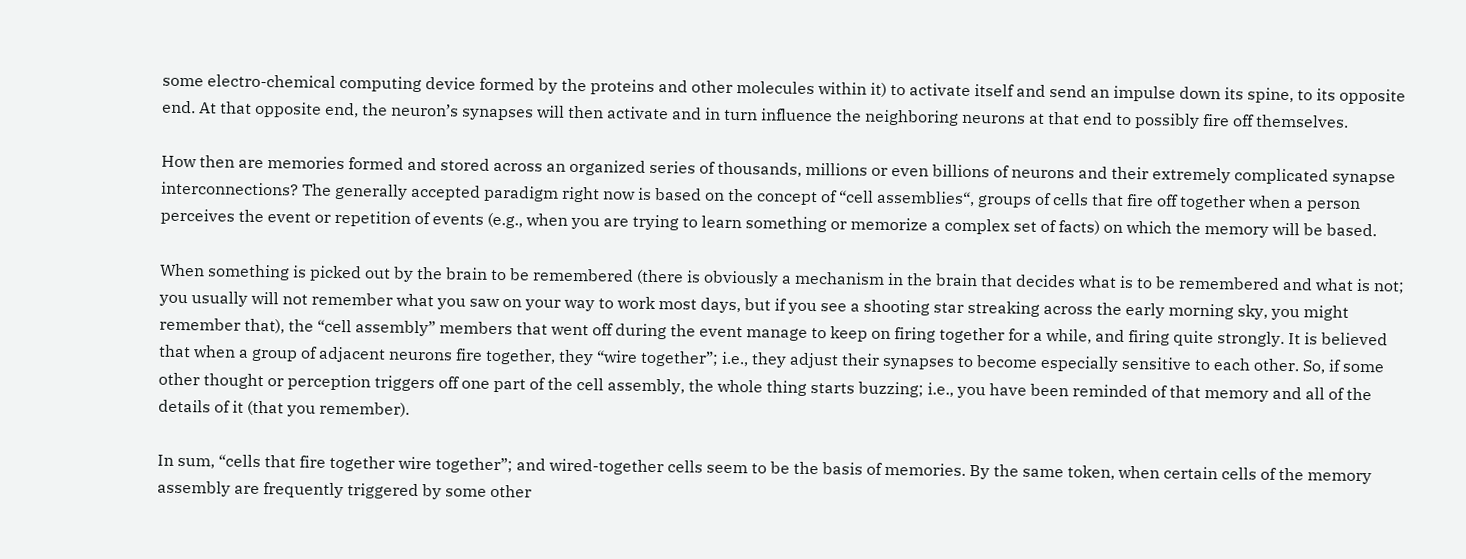some electro-chemical computing device formed by the proteins and other molecules within it) to activate itself and send an impulse down its spine, to its opposite end. At that opposite end, the neuron’s synapses will then activate and in turn influence the neighboring neurons at that end to possibly fire off themselves.

How then are memories formed and stored across an organized series of thousands, millions or even billions of neurons and their extremely complicated synapse interconnections? The generally accepted paradigm right now is based on the concept of “cell assemblies“, groups of cells that fire off together when a person perceives the event or repetition of events (e.g., when you are trying to learn something or memorize a complex set of facts) on which the memory will be based.

When something is picked out by the brain to be remembered (there is obviously a mechanism in the brain that decides what is to be remembered and what is not; you usually will not remember what you saw on your way to work most days, but if you see a shooting star streaking across the early morning sky, you might remember that), the “cell assembly” members that went off during the event manage to keep on firing together for a while, and firing quite strongly. It is believed that when a group of adjacent neurons fire together, they “wire together”; i.e., they adjust their synapses to become especially sensitive to each other. So, if some other thought or perception triggers off one part of the cell assembly, the whole thing starts buzzing; i.e., you have been reminded of that memory and all of the details of it (that you remember).

In sum, “cells that fire together wire together”; and wired-together cells seem to be the basis of memories. By the same token, when certain cells of the memory assembly are frequently triggered by some other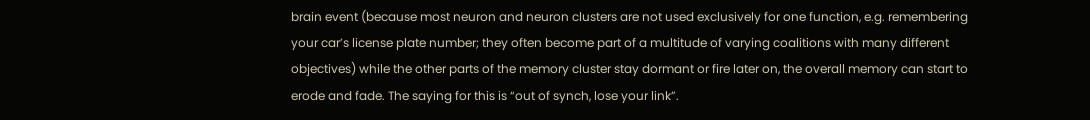brain event (because most neuron and neuron clusters are not used exclusively for one function, e.g. remembering your car’s license plate number; they often become part of a multitude of varying coalitions with many different objectives) while the other parts of the memory cluster stay dormant or fire later on, the overall memory can start to erode and fade. The saying for this is “out of synch, lose your link”.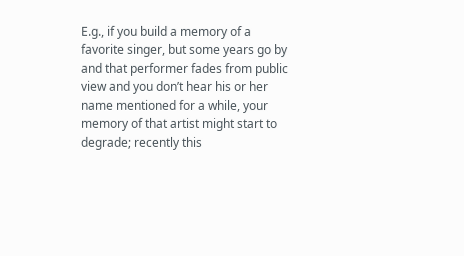E.g., if you build a memory of a favorite singer, but some years go by and that performer fades from public view and you don’t hear his or her name mentioned for a while, your memory of that artist might start to degrade; recently this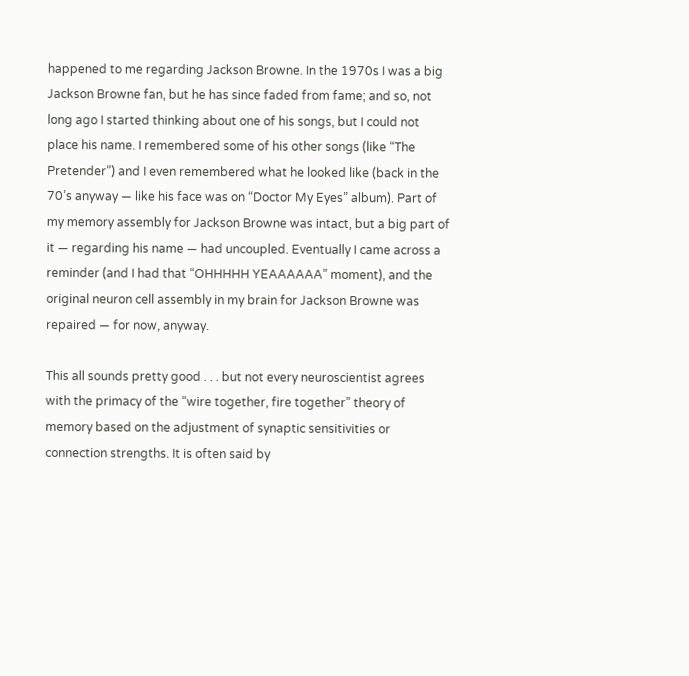happened to me regarding Jackson Browne. In the 1970s I was a big Jackson Browne fan, but he has since faded from fame; and so, not long ago I started thinking about one of his songs, but I could not place his name. I remembered some of his other songs (like “The Pretender”) and I even remembered what he looked like (back in the 70’s anyway — like his face was on “Doctor My Eyes” album). Part of my memory assembly for Jackson Browne was intact, but a big part of it — regarding his name — had uncoupled. Eventually I came across a reminder (and I had that “OHHHHH YEAAAAAA” moment), and the original neuron cell assembly in my brain for Jackson Browne was repaired — for now, anyway.

This all sounds pretty good . . . but not every neuroscientist agrees with the primacy of the “wire together, fire together” theory of memory based on the adjustment of synaptic sensitivities or connection strengths. It is often said by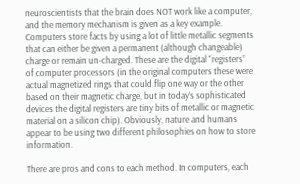neuroscientists that the brain does NOT work like a computer, and the memory mechanism is given as a key example. Computers store facts by using a lot of little metallic segments that can either be given a permanent (although changeable) charge or remain un-charged. These are the digital “registers” of computer processors (in the original computers these were actual magnetized rings that could flip one way or the other based on their magnetic charge, but in today’s sophisticated devices the digital registers are tiny bits of metallic or magnetic material on a silicon chip). Obviously, nature and humans appear to be using two different philosophies on how to store information.

There are pros and cons to each method. In computers, each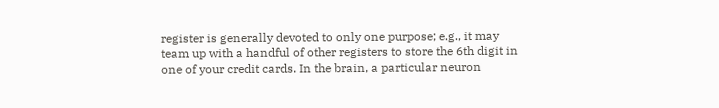register is generally devoted to only one purpose; e.g., it may team up with a handful of other registers to store the 6th digit in one of your credit cards. In the brain, a particular neuron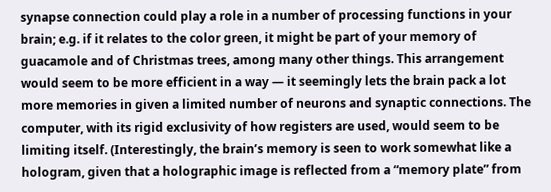synapse connection could play a role in a number of processing functions in your brain; e.g. if it relates to the color green, it might be part of your memory of guacamole and of Christmas trees, among many other things. This arrangement would seem to be more efficient in a way — it seemingly lets the brain pack a lot more memories in given a limited number of neurons and synaptic connections. The computer, with its rigid exclusivity of how registers are used, would seem to be limiting itself. (Interestingly, the brain’s memory is seen to work somewhat like a hologram, given that a holographic image is reflected from a “memory plate” from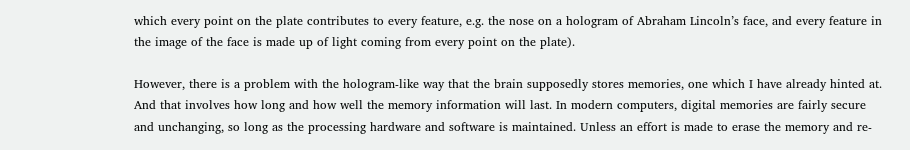which every point on the plate contributes to every feature, e.g. the nose on a hologram of Abraham Lincoln’s face, and every feature in the image of the face is made up of light coming from every point on the plate).

However, there is a problem with the hologram-like way that the brain supposedly stores memories, one which I have already hinted at. And that involves how long and how well the memory information will last. In modern computers, digital memories are fairly secure and unchanging, so long as the processing hardware and software is maintained. Unless an effort is made to erase the memory and re-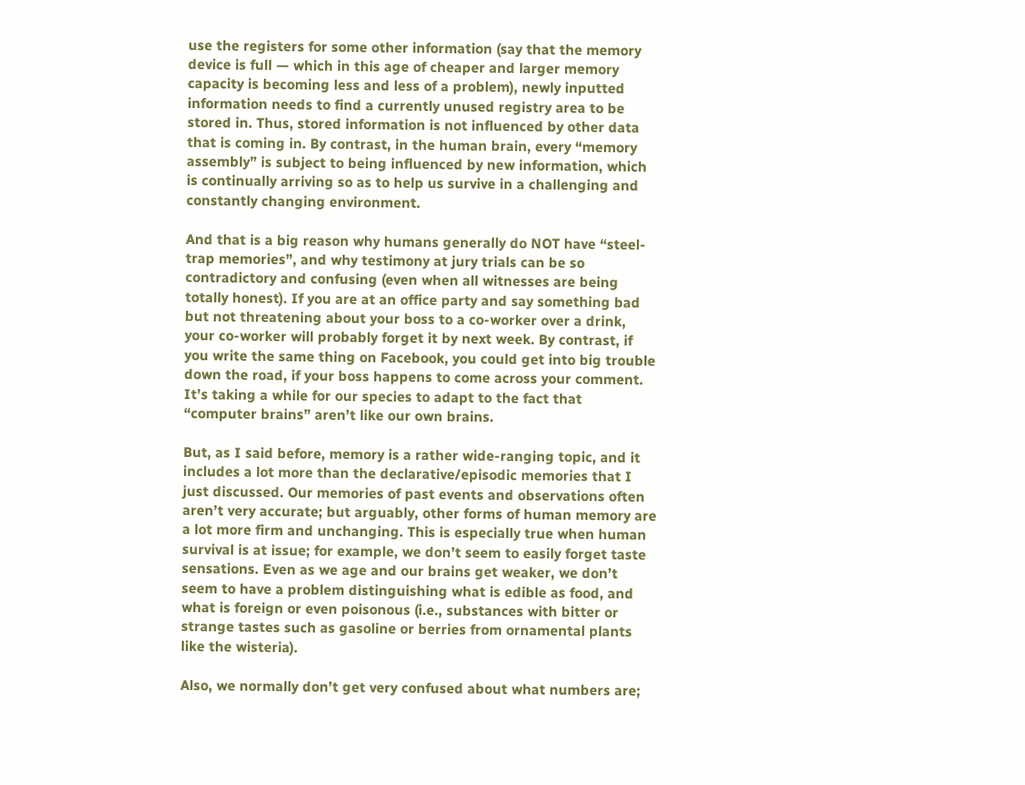use the registers for some other information (say that the memory device is full — which in this age of cheaper and larger memory capacity is becoming less and less of a problem), newly inputted information needs to find a currently unused registry area to be stored in. Thus, stored information is not influenced by other data that is coming in. By contrast, in the human brain, every “memory assembly” is subject to being influenced by new information, which is continually arriving so as to help us survive in a challenging and constantly changing environment.

And that is a big reason why humans generally do NOT have “steel-trap memories”, and why testimony at jury trials can be so contradictory and confusing (even when all witnesses are being totally honest). If you are at an office party and say something bad but not threatening about your boss to a co-worker over a drink, your co-worker will probably forget it by next week. By contrast, if you write the same thing on Facebook, you could get into big trouble down the road, if your boss happens to come across your comment. It’s taking a while for our species to adapt to the fact that “computer brains” aren’t like our own brains.

But, as I said before, memory is a rather wide-ranging topic, and it includes a lot more than the declarative/episodic memories that I just discussed. Our memories of past events and observations often aren’t very accurate; but arguably, other forms of human memory are a lot more firm and unchanging. This is especially true when human survival is at issue; for example, we don’t seem to easily forget taste sensations. Even as we age and our brains get weaker, we don’t seem to have a problem distinguishing what is edible as food, and what is foreign or even poisonous (i.e., substances with bitter or strange tastes such as gasoline or berries from ornamental plants like the wisteria).

Also, we normally don’t get very confused about what numbers are;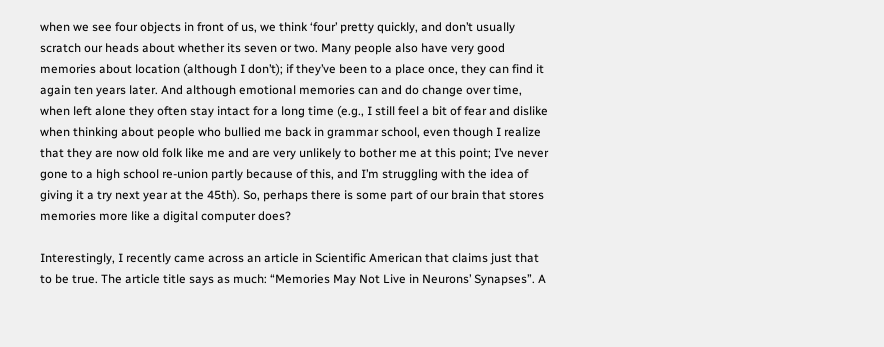when we see four objects in front of us, we think ‘four’ pretty quickly, and don’t usually scratch our heads about whether its seven or two. Many people also have very good memories about location (although I don’t); if they’ve been to a place once, they can find it again ten years later. And although emotional memories can and do change over time, when left alone they often stay intact for a long time (e.g., I still feel a bit of fear and dislike when thinking about people who bullied me back in grammar school, even though I realize that they are now old folk like me and are very unlikely to bother me at this point; I’ve never gone to a high school re-union partly because of this, and I’m struggling with the idea of giving it a try next year at the 45th). So, perhaps there is some part of our brain that stores memories more like a digital computer does?

Interestingly, I recently came across an article in Scientific American that claims just that to be true. The article title says as much: “Memories May Not Live in Neurons’ Synapses”. A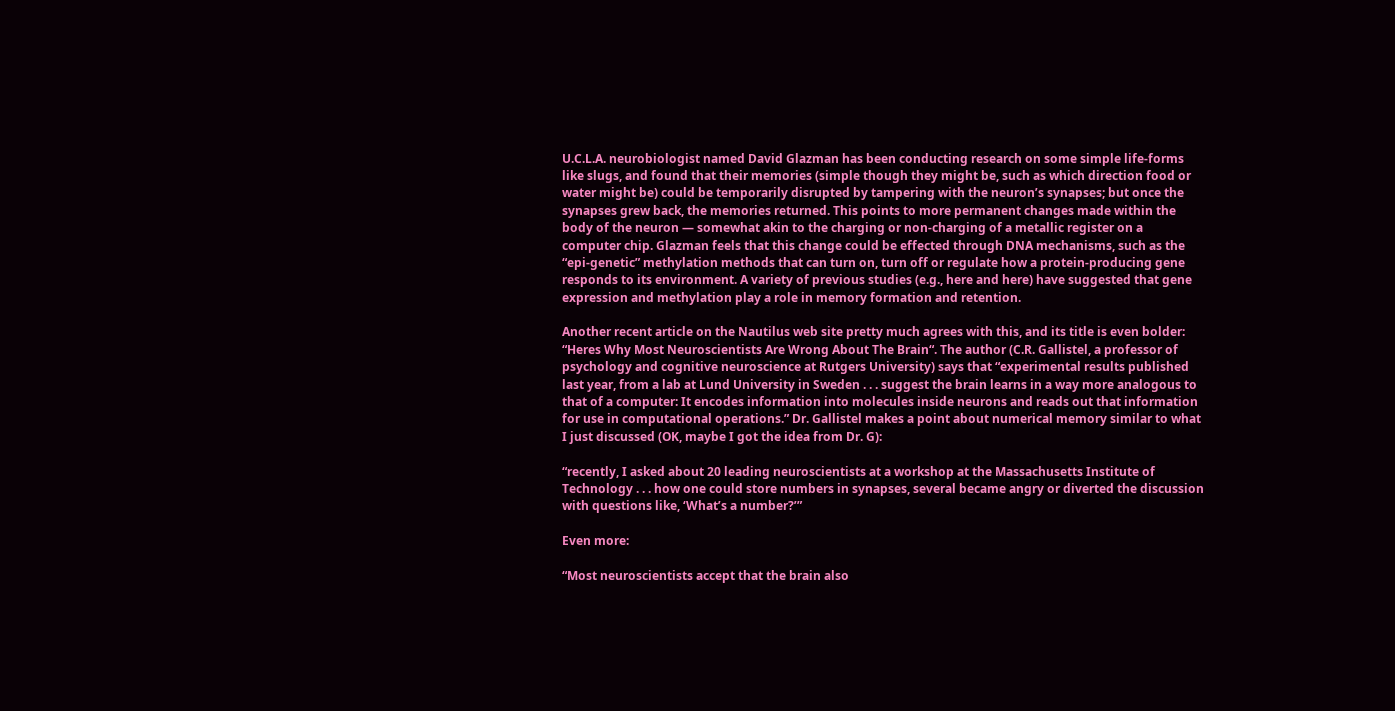U.C.L.A. neurobiologist named David Glazman has been conducting research on some simple life-forms like slugs, and found that their memories (simple though they might be, such as which direction food or water might be) could be temporarily disrupted by tampering with the neuron’s synapses; but once the synapses grew back, the memories returned. This points to more permanent changes made within the body of the neuron — somewhat akin to the charging or non-charging of a metallic register on a computer chip. Glazman feels that this change could be effected through DNA mechanisms, such as the “epi-genetic” methylation methods that can turn on, turn off or regulate how a protein-producing gene responds to its environment. A variety of previous studies (e.g., here and here) have suggested that gene expression and methylation play a role in memory formation and retention.

Another recent article on the Nautilus web site pretty much agrees with this, and its title is even bolder: “Heres Why Most Neuroscientists Are Wrong About The Brain“. The author (C.R. Gallistel, a professor of psychology and cognitive neuroscience at Rutgers University) says that “experimental results published last year, from a lab at Lund University in Sweden . . . suggest the brain learns in a way more analogous to that of a computer: It encodes information into molecules inside neurons and reads out that information for use in computational operations.” Dr. Gallistel makes a point about numerical memory similar to what I just discussed (OK, maybe I got the idea from Dr. G):

“recently, I asked about 20 leading neuroscientists at a workshop at the Massachusetts Institute of Technology . . . how one could store numbers in synapses, several became angry or diverted the discussion with questions like, ‘What’s a number?’”

Even more:

“Most neuroscientists accept that the brain also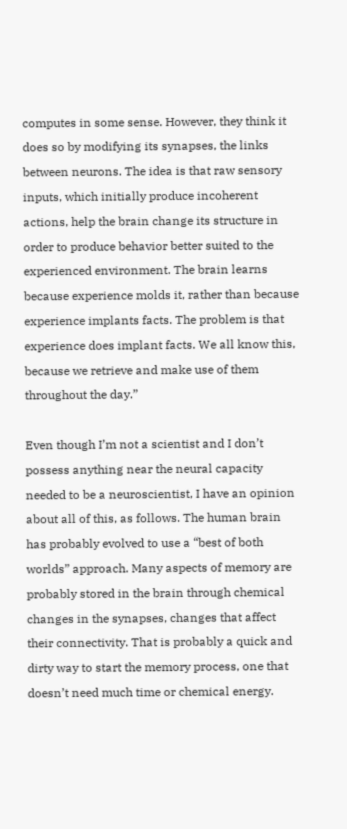computes in some sense. However, they think it does so by modifying its synapses, the links between neurons. The idea is that raw sensory inputs, which initially produce incoherent actions, help the brain change its structure in order to produce behavior better suited to the experienced environment. The brain learns because experience molds it, rather than because experience implants facts. The problem is that experience does implant facts. We all know this, because we retrieve and make use of them throughout the day.”

Even though I’m not a scientist and I don’t possess anything near the neural capacity needed to be a neuroscientist, I have an opinion about all of this, as follows. The human brain has probably evolved to use a “best of both worlds” approach. Many aspects of memory are probably stored in the brain through chemical changes in the synapses, changes that affect their connectivity. That is probably a quick and dirty way to start the memory process, one that doesn’t need much time or chemical energy.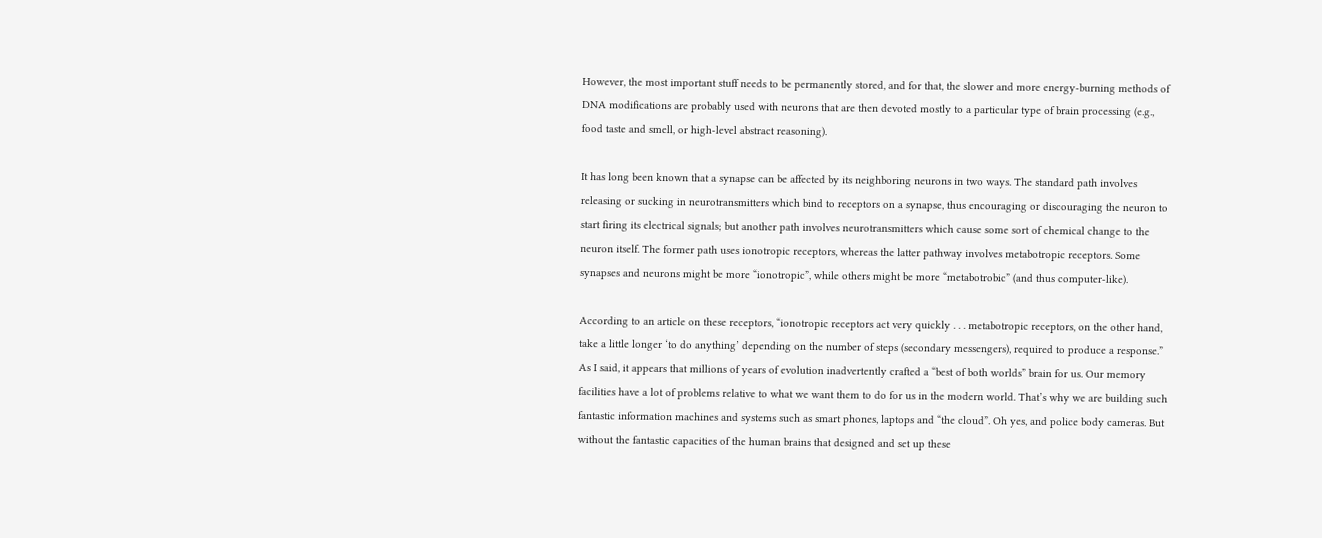However, the most important stuff needs to be permanently stored, and for that, the slower and more energy-burning methods of DNA modifications are probably used with neurons that are then devoted mostly to a particular type of brain processing (e.g., food taste and smell, or high-level abstract reasoning).

It has long been known that a synapse can be affected by its neighboring neurons in two ways. The standard path involves releasing or sucking in neurotransmitters which bind to receptors on a synapse, thus encouraging or discouraging the neuron to start firing its electrical signals; but another path involves neurotransmitters which cause some sort of chemical change to the neuron itself. The former path uses ionotropic receptors, whereas the latter pathway involves metabotropic receptors. Some synapses and neurons might be more “ionotropic”, while others might be more “metabotrobic” (and thus computer-like).

According to an article on these receptors, “ionotropic receptors act very quickly . . . metabotropic receptors, on the other hand, take a little longer ‘to do anything’ depending on the number of steps (secondary messengers), required to produce a response.” As I said, it appears that millions of years of evolution inadvertently crafted a “best of both worlds” brain for us. Our memory facilities have a lot of problems relative to what we want them to do for us in the modern world. That’s why we are building such fantastic information machines and systems such as smart phones, laptops and “the cloud”. Oh yes, and police body cameras. But without the fantastic capacities of the human brains that designed and set up these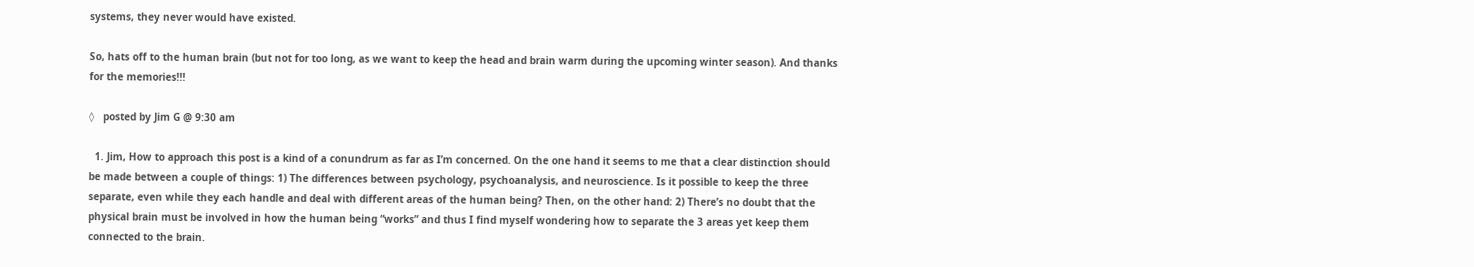systems, they never would have existed.

So, hats off to the human brain (but not for too long, as we want to keep the head and brain warm during the upcoming winter season). And thanks for the memories!!!

◊   posted by Jim G @ 9:30 am

  1. Jim, How to approach this post is a kind of a conundrum as far as I’m concerned. On the one hand it seems to me that a clear distinction should be made between a couple of things: 1) The differences between psychology, psychoanalysis, and neuroscience. Is it possible to keep the three separate, even while they each handle and deal with different areas of the human being? Then, on the other hand: 2) There’s no doubt that the physical brain must be involved in how the human being “works” and thus I find myself wondering how to separate the 3 areas yet keep them connected to the brain.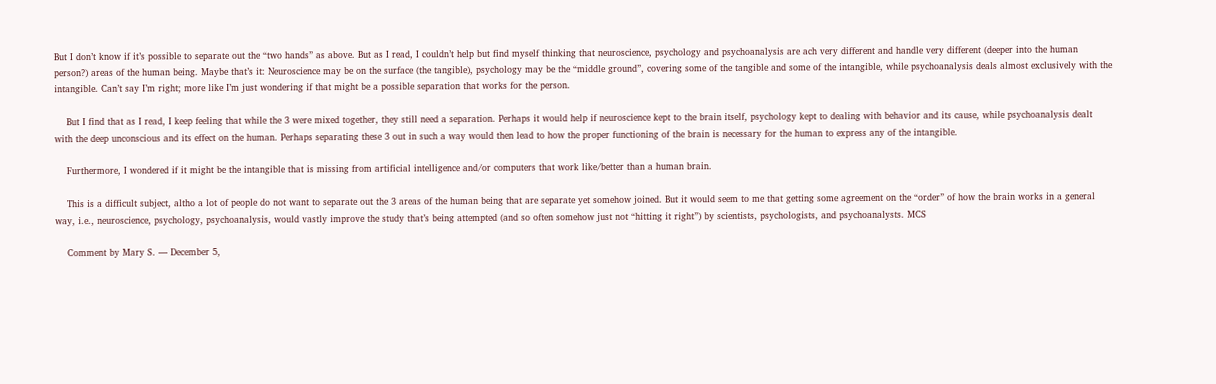But I don’t know if it’s possible to separate out the “two hands” as above. But as I read, I couldn’t help but find myself thinking that neuroscience, psychology and psychoanalysis are ach very different and handle very different (deeper into the human person?) areas of the human being. Maybe that’s it: Neuroscience may be on the surface (the tangible), psychology may be the “middle ground”, covering some of the tangible and some of the intangible, while psychoanalysis deals almost exclusively with the intangible. Can’t say I’m right; more like I’m just wondering if that might be a possible separation that works for the person.

    But I find that as I read, I keep feeling that while the 3 were mixed together, they still need a separation. Perhaps it would help if neuroscience kept to the brain itself, psychology kept to dealing with behavior and its cause, while psychoanalysis dealt with the deep unconscious and its effect on the human. Perhaps separating these 3 out in such a way would then lead to how the proper functioning of the brain is necessary for the human to express any of the intangible.

    Furthermore, I wondered if it might be the intangible that is missing from artificial intelligence and/or computers that work like/better than a human brain.

    This is a difficult subject, altho a lot of people do not want to separate out the 3 areas of the human being that are separate yet somehow joined. But it would seem to me that getting some agreement on the “order” of how the brain works in a general way, i.e., neuroscience, psychology, psychoanalysis, would vastly improve the study that’s being attempted (and so often somehow just not “hitting it right”) by scientists, psychologists, and psychoanalysts. MCS

    Comment by Mary S. — December 5,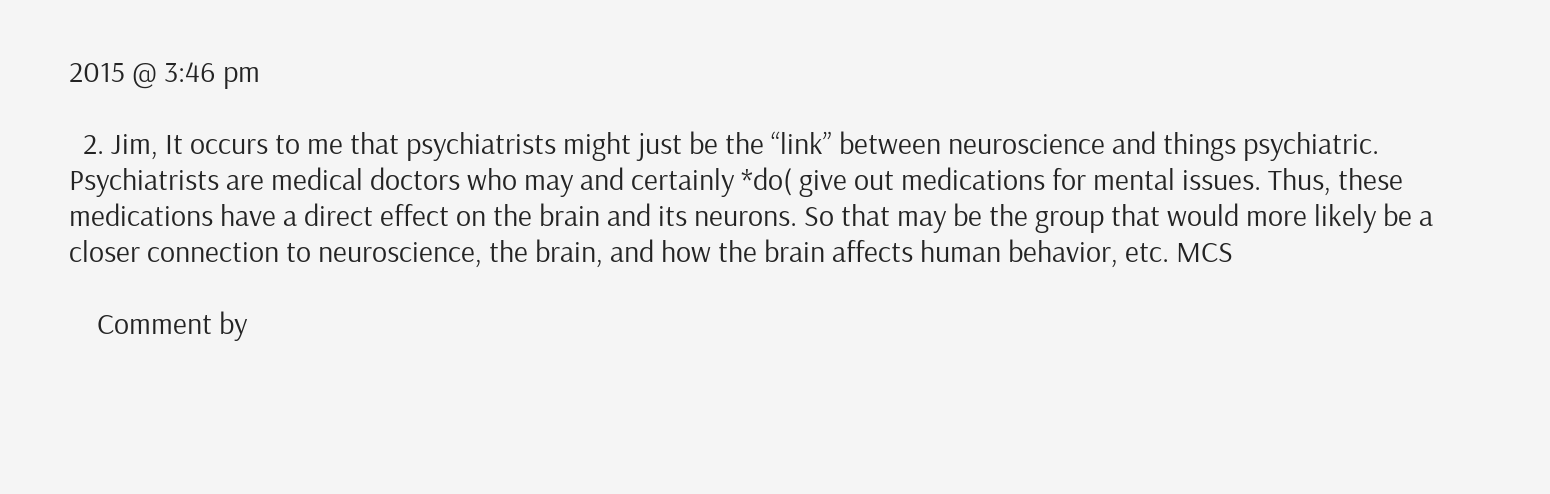2015 @ 3:46 pm

  2. Jim, It occurs to me that psychiatrists might just be the “link” between neuroscience and things psychiatric. Psychiatrists are medical doctors who may and certainly *do( give out medications for mental issues. Thus, these medications have a direct effect on the brain and its neurons. So that may be the group that would more likely be a closer connection to neuroscience, the brain, and how the brain affects human behavior, etc. MCS

    Comment by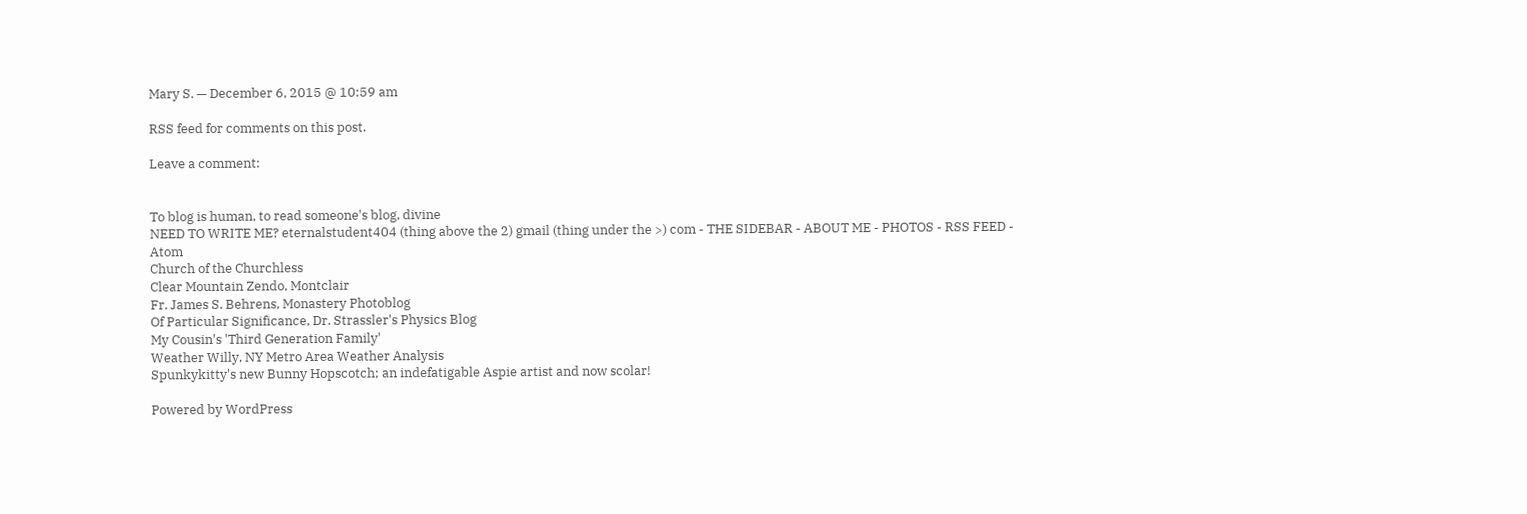Mary S. — December 6, 2015 @ 10:59 am

RSS feed for comments on this post.

Leave a comment:


To blog is human, to read someone's blog, divine
NEED TO WRITE ME? eternalstudent404 (thing above the 2) gmail (thing under the >) com - THE SIDEBAR - ABOUT ME - PHOTOS - RSS FEED - Atom
Church of the Churchless
Clear Mountain Zendo, Montclair
Fr. James S. Behrens, Monastery Photoblog
Of Particular Significance, Dr. Strassler's Physics Blog
My Cousin's 'Third Generation Family'
Weather Willy, NY Metro Area Weather Analysis
Spunkykitty's new Bunny Hopscotch; an indefatigable Aspie artist and now scolar!

Powered by WordPress